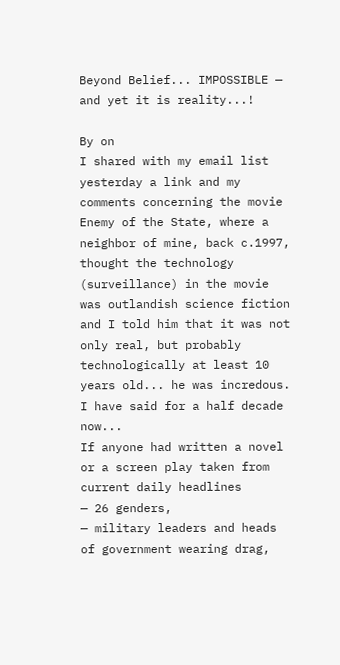Beyond Belief... IMPOSSIBLE — and yet it is reality...!

By on
I shared with my email list yesterday a link and my comments concerning the movie Enemy of the State, where a neighbor of mine, back c.1997, thought the technology (surveillance) in the movie was outlandish science fiction and I told him that it was not only real, but probably technologically at least 10 years old... he was incredous.
I have said for a half decade now...
If anyone had written a novel or a screen play taken from current daily headlines
— 26 genders,
— military leaders and heads of government wearing drag,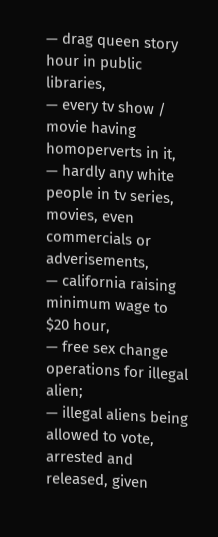— drag queen story hour in public libraries,
— every tv show / movie having homoperverts in it,
— hardly any white people in tv series, movies, even commercials or adverisements,
— california raising minimum wage to $20 hour,
— free sex change operations for illegal alien;
— illegal aliens being allowed to vote, arrested and released, given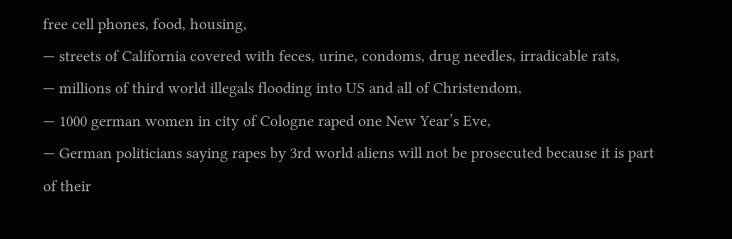free cell phones, food, housing,
— streets of California covered with feces, urine, condoms, drug needles, irradicable rats,
— millions of third world illegals flooding into US and all of Christendom,
— 1000 german women in city of Cologne raped one New Year’s Eve,
— German politicians saying rapes by 3rd world aliens will not be prosecuted because it is part of their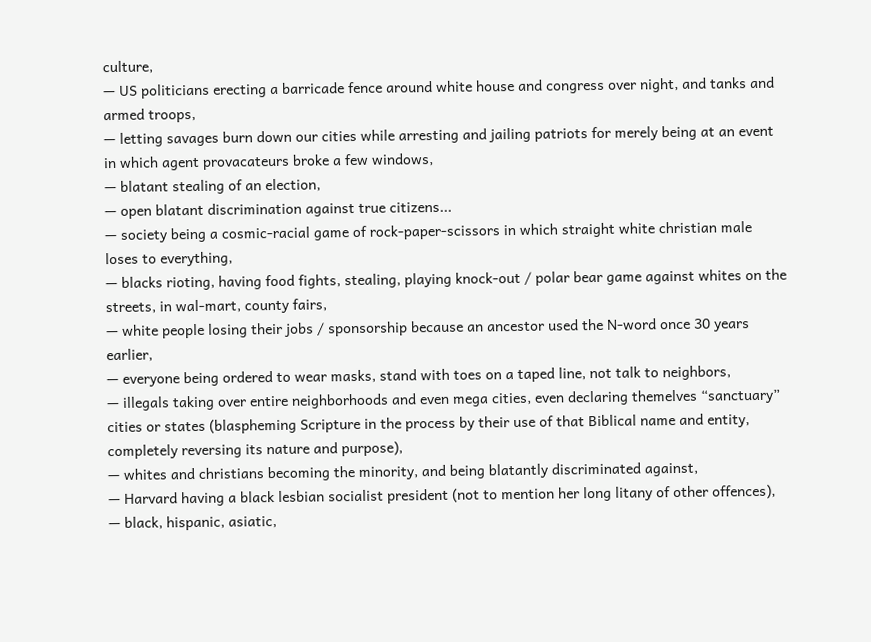culture,
— US politicians erecting a barricade fence around white house and congress over night, and tanks and armed troops,
— letting savages burn down our cities while arresting and jailing patriots for merely being at an event in which agent provacateurs broke a few windows,
— blatant stealing of an election,
— open blatant discrimination against true citizens...
— society being a cosmic-racial game of rock-paper-scissors in which straight white christian male loses to everything,
— blacks rioting, having food fights, stealing, playing knock-out / polar bear game against whites on the streets, in wal-mart, county fairs,
— white people losing their jobs / sponsorship because an ancestor used the N-word once 30 years earlier,
— everyone being ordered to wear masks, stand with toes on a taped line, not talk to neighbors,
— illegals taking over entire neighborhoods and even mega cities, even declaring themelves “sanctuary” cities or states (blaspheming Scripture in the process by their use of that Biblical name and entity, completely reversing its nature and purpose),
— whites and christians becoming the minority, and being blatantly discriminated against,
— Harvard having a black lesbian socialist president (not to mention her long litany of other offences),
— black, hispanic, asiatic,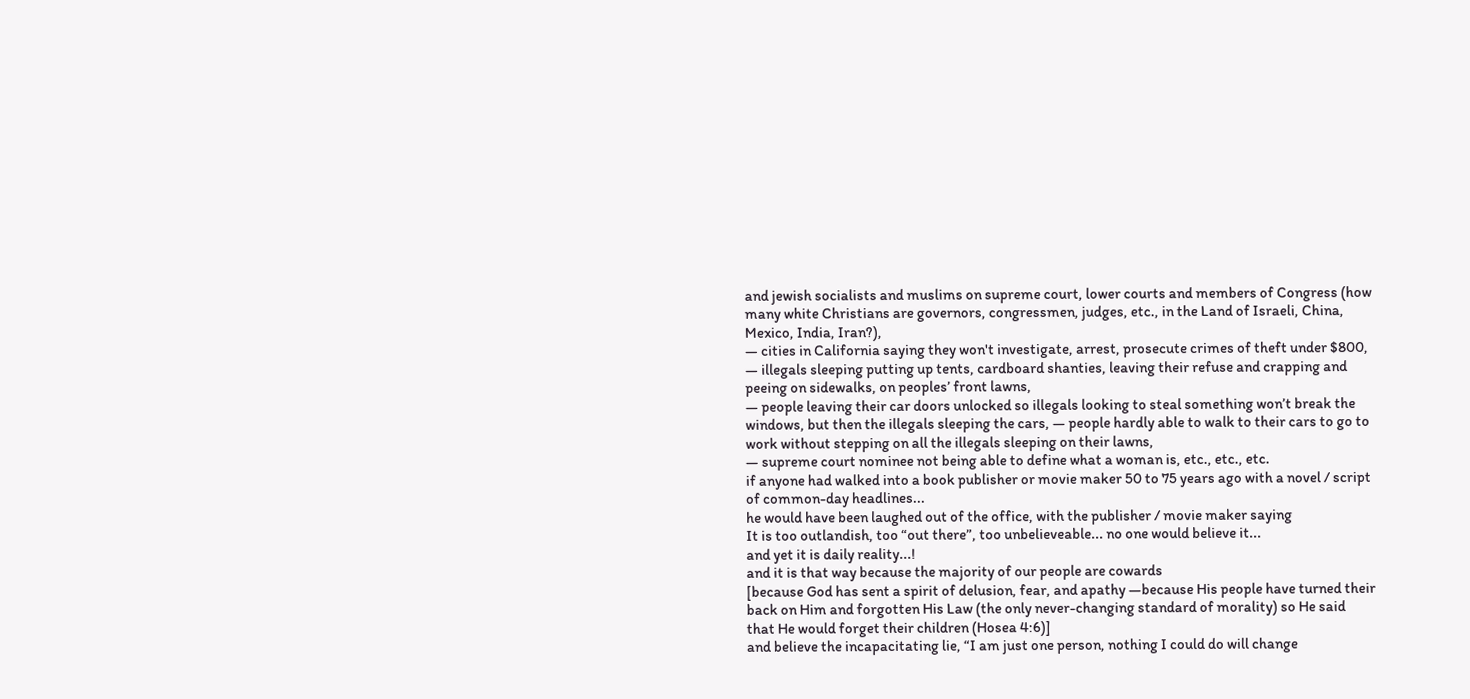and jewish socialists and muslims on supreme court, lower courts and members of Congress (how many white Christians are governors, congressmen, judges, etc., in the Land of Israeli, China, Mexico, India, Iran?),
— cities in California saying they won't investigate, arrest, prosecute crimes of theft under $800,
— illegals sleeping putting up tents, cardboard shanties, leaving their refuse and crapping and peeing on sidewalks, on peoples’ front lawns,
— people leaving their car doors unlocked so illegals looking to steal something won’t break the windows, but then the illegals sleeping the cars, — people hardly able to walk to their cars to go to work without stepping on all the illegals sleeping on their lawns,
— supreme court nominee not being able to define what a woman is, etc., etc., etc.
if anyone had walked into a book publisher or movie maker 50 to 75 years ago with a novel / script of common-day headlines...
he would have been laughed out of the office, with the publisher / movie maker saying
It is too outlandish, too “out there”, too unbelieveable... no one would believe it...
and yet it is daily reality...!
and it is that way because the majority of our people are cowards
[because God has sent a spirit of delusion, fear, and apathy —because His people have turned their back on Him and forgotten His Law (the only never-changing standard of morality) so He said that He would forget their children (Hosea 4:6)]
and believe the incapacitating lie, “I am just one person, nothing I could do will change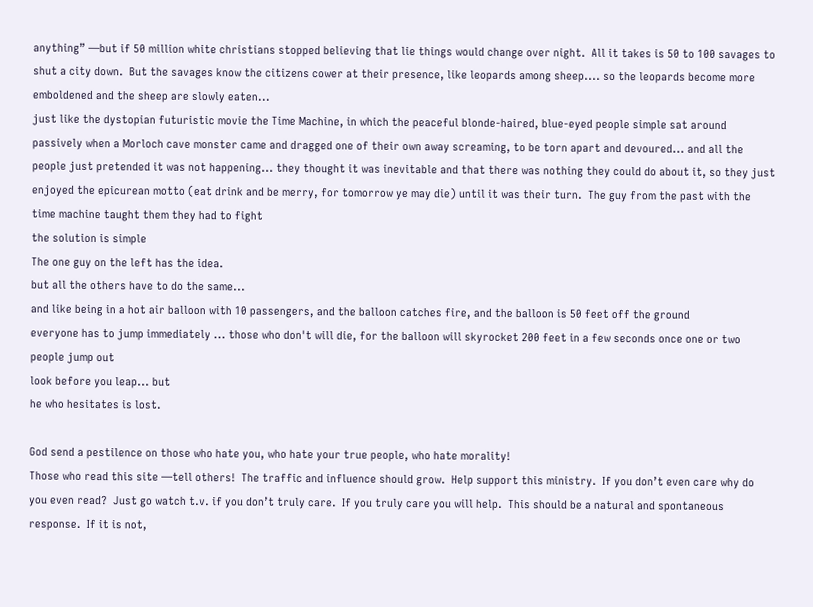anything” —but if 50 million white christians stopped believing that lie things would change over night.  All it takes is 50 to 100 savages to shut a city down.  But the savages know the citizens cower at their presence, like leopards among sheep.... so the leopards become more emboldened and the sheep are slowly eaten...
just like the dystopian futuristic movie the Time Machine, in which the peaceful blonde-haired, blue-eyed people simple sat around passively when a Morloch cave monster came and dragged one of their own away screaming, to be torn apart and devoured... and all the people just pretended it was not happening... they thought it was inevitable and that there was nothing they could do about it, so they just enjoyed the epicurean motto (eat drink and be merry, for tomorrow ye may die) until it was their turn.  The guy from the past with the time machine taught them they had to fight
the solution is simple
The one guy on the left has the idea.
but all the others have to do the same...
and like being in a hot air balloon with 10 passengers, and the balloon catches fire, and the balloon is 50 feet off the ground
everyone has to jump immediately ... those who don't will die, for the balloon will skyrocket 200 feet in a few seconds once one or two people jump out
look before you leap... but
he who hesitates is lost.

God send a pestilence on those who hate you, who hate your true people, who hate morality!
Those who read this site —tell others!  The traffic and influence should grow.  Help support this ministry.  If you don’t even care why do you even read?  Just go watch t.v. if you don’t truly care.  If you truly care you will help.  This should be a natural and spontaneous response.  If it is not,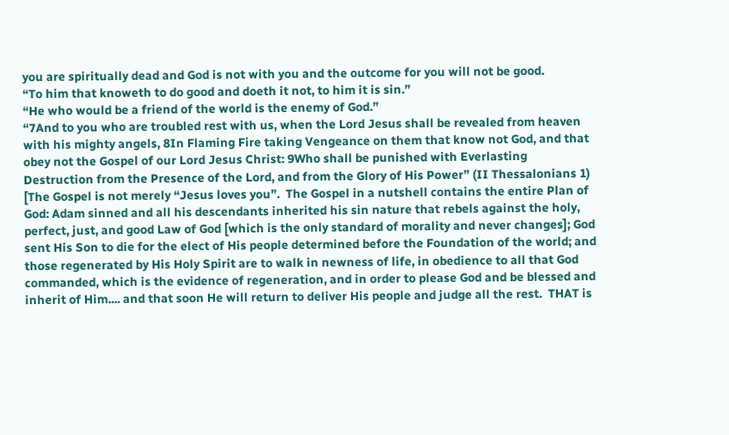you are spiritually dead and God is not with you and the outcome for you will not be good.
“To him that knoweth to do good and doeth it not, to him it is sin.”
“He who would be a friend of the world is the enemy of God.”
“7And to you who are troubled rest with us, when the Lord Jesus shall be revealed from heaven with his mighty angels, 8In Flaming Fire taking Vengeance on them that know not God, and that obey not the Gospel of our Lord Jesus Christ: 9Who shall be punished with Everlasting Destruction from the Presence of the Lord, and from the Glory of His Power” (II Thessalonians 1)
[The Gospel is not merely “Jesus loves you”.  The Gospel in a nutshell contains the entire Plan of God: Adam sinned and all his descendants inherited his sin nature that rebels against the holy, perfect, just, and good Law of God [which is the only standard of morality and never changes]; God sent His Son to die for the elect of His people determined before the Foundation of the world; and those regenerated by His Holy Spirit are to walk in newness of life, in obedience to all that God commanded, which is the evidence of regeneration, and in order to please God and be blessed and inherit of Him.... and that soon He will return to deliver His people and judge all the rest.  THAT is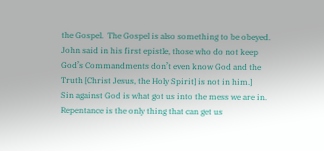the Gospel.  The Gospel is also something to be obeyed.  John said in his first epistle, those who do not keep God’s Commandments don’t even know God and the Truth [Christ Jesus, the Holy Spirit] is not in him.]
Sin against God is what got us into the mess we are in.  Repentance is the only thing that can get us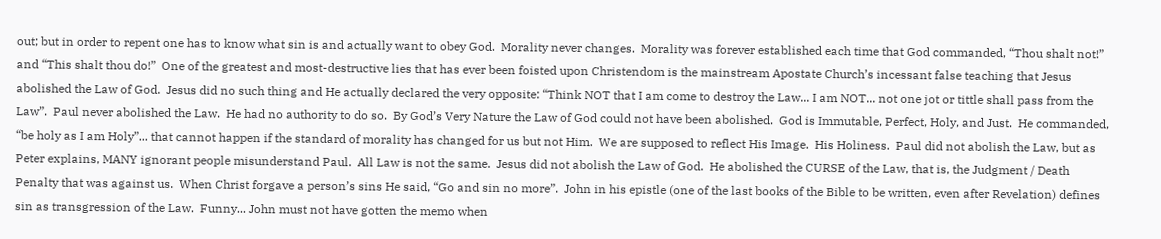out; but in order to repent one has to know what sin is and actually want to obey God.  Morality never changes.  Morality was forever established each time that God commanded, “Thou shalt not!” and “This shalt thou do!”  One of the greatest and most-destructive lies that has ever been foisted upon Christendom is the mainstream Apostate Church’s incessant false teaching that Jesus abolished the Law of God.  Jesus did no such thing and He actually declared the very opposite: “Think NOT that I am come to destroy the Law... I am NOT... not one jot or tittle shall pass from the Law”.  Paul never abolished the Law.  He had no authority to do so.  By God’s Very Nature the Law of God could not have been abolished.  God is Immutable, Perfect, Holy, and Just.  He commanded, “be holy as I am Holy”... that cannot happen if the standard of morality has changed for us but not Him.  We are supposed to reflect His Image.  His Holiness.  Paul did not abolish the Law, but as Peter explains, MANY ignorant people misunderstand Paul.  All Law is not the same.  Jesus did not abolish the Law of God.  He abolished the CURSE of the Law, that is, the Judgment / Death Penalty that was against us.  When Christ forgave a person’s sins He said, “Go and sin no more”.  John in his epistle (one of the last books of the Bible to be written, even after Revelation) defines sin as transgression of the Law.  Funny... John must not have gotten the memo when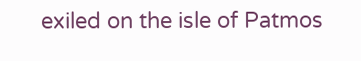exiled on the isle of Patmos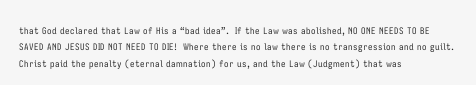that God declared that Law of His a “bad idea”.  If the Law was abolished, NO ONE NEEDS TO BE SAVED AND JESUS DID NOT NEED TO DIE!  Where there is no law there is no transgression and no guilt.  Christ paid the penalty (eternal damnation) for us, and the Law (Judgment) that was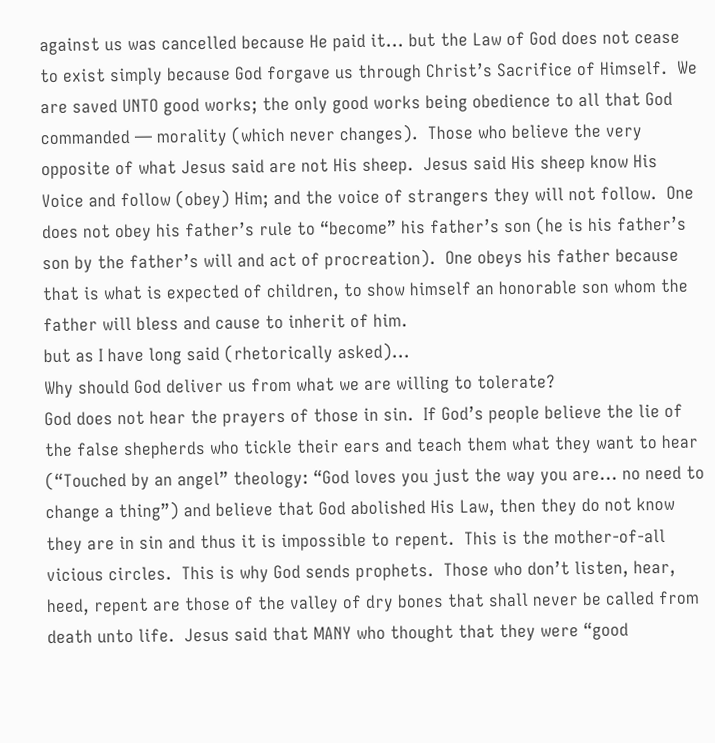against us was cancelled because He paid it... but the Law of God does not cease to exist simply because God forgave us through Christ’s Sacrifice of Himself.  We are saved UNTO good works; the only good works being obedience to all that God commanded — morality (which never changes).  Those who believe the very opposite of what Jesus said are not His sheep.  Jesus said His sheep know His Voice and follow (obey) Him; and the voice of strangers they will not follow.  One does not obey his father’s rule to “become” his father’s son (he is his father’s son by the father’s will and act of procreation).  One obeys his father because that is what is expected of children, to show himself an honorable son whom the father will bless and cause to inherit of him.
but as I have long said (rhetorically asked)...
Why should God deliver us from what we are willing to tolerate?
God does not hear the prayers of those in sin.  If God’s people believe the lie of the false shepherds who tickle their ears and teach them what they want to hear (“Touched by an angel” theology: “God loves you just the way you are... no need to change a thing”) and believe that God abolished His Law, then they do not know they are in sin and thus it is impossible to repent.  This is the mother-of-all vicious circles.  This is why God sends prophets.  Those who don’t listen, hear, heed, repent are those of the valley of dry bones that shall never be called from death unto life.  Jesus said that MANY who thought that they were “good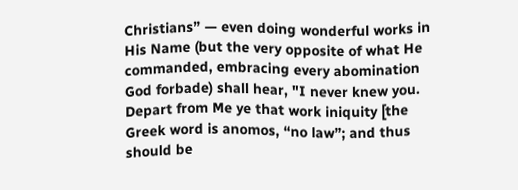Christians” — even doing wonderful works in His Name (but the very opposite of what He commanded, embracing every abomination God forbade) shall hear, "I never knew you.  Depart from Me ye that work iniquity [the Greek word is anomos, “no law”; and thus should be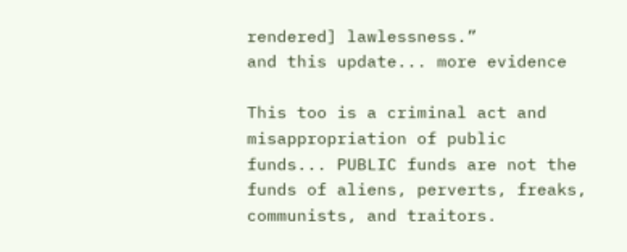rendered] lawlessness.”
and this update... more evidence

This too is a criminal act and misappropriation of public funds... PUBLIC funds are not the funds of aliens, perverts, freaks, communists, and traitors.